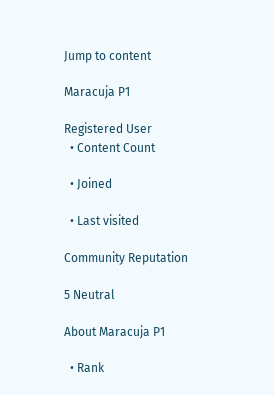Jump to content

Maracuja P1

Registered User
  • Content Count

  • Joined

  • Last visited

Community Reputation

5 Neutral

About Maracuja P1

  • Rank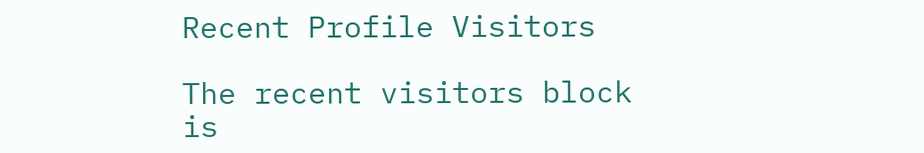Recent Profile Visitors

The recent visitors block is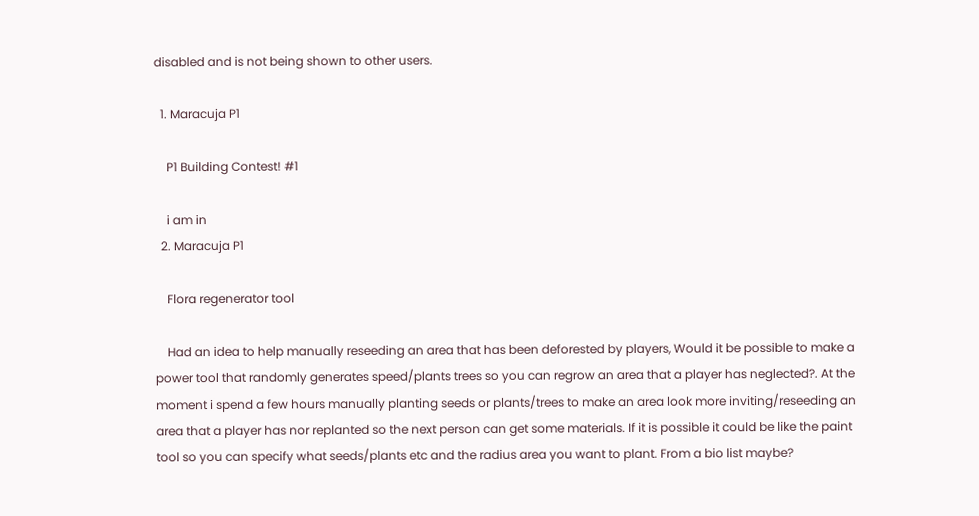disabled and is not being shown to other users.

  1. Maracuja P1

    P1 Building Contest! #1

    i am in
  2. Maracuja P1

    Flora regenerator tool

    Had an idea to help manually reseeding an area that has been deforested by players, Would it be possible to make a power tool that randomly generates speed/plants trees so you can regrow an area that a player has neglected?. At the moment i spend a few hours manually planting seeds or plants/trees to make an area look more inviting/reseeding an area that a player has nor replanted so the next person can get some materials. If it is possible it could be like the paint tool so you can specify what seeds/plants etc and the radius area you want to plant. From a bio list maybe?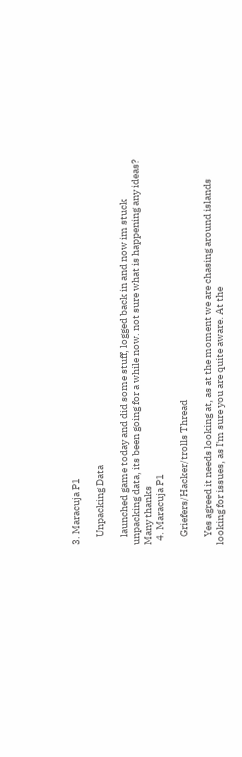3. Maracuja P1

    Unpacking Data

    launched game today and did some stuff, logged back in and now im stuck unpacking data, its been going for a while now. not sure what is happening any ideas? Many thanks
  4. Maracuja P1

    Griefers/Hacker/trolls Thread

    Yes agreed it needs looking at, as at the moment we are chasing around islands looking for issues, as I'm sure you are quite aware. At the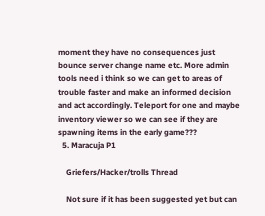moment they have no consequences just bounce server change name etc. More admin tools need i think so we can get to areas of trouble faster and make an informed decision and act accordingly. Teleport for one and maybe inventory viewer so we can see if they are spawning items in the early game???
  5. Maracuja P1

    Griefers/Hacker/trolls Thread

    Not sure if it has been suggested yet but can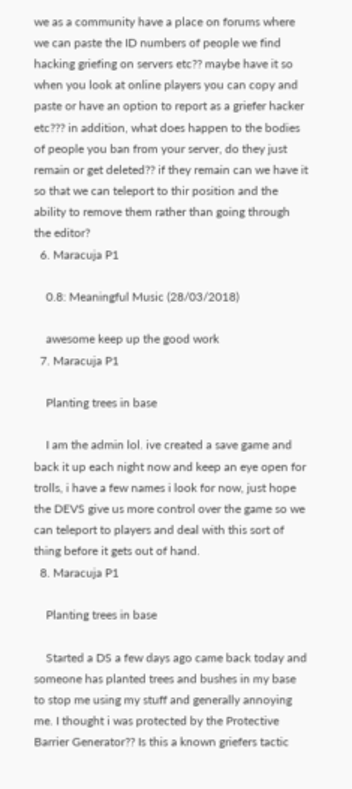we as a community have a place on forums where we can paste the ID numbers of people we find hacking griefing on servers etc?? maybe have it so when you look at online players you can copy and paste or have an option to report as a griefer hacker etc??? in addition, what does happen to the bodies of people you ban from your server, do they just remain or get deleted?? if they remain can we have it so that we can teleport to thir position and the ability to remove them rather than going through the editor?
  6. Maracuja P1

    0.8: Meaningful Music (28/03/2018)

    awesome keep up the good work
  7. Maracuja P1

    Planting trees in base

    I am the admin lol. ive created a save game and back it up each night now and keep an eye open for trolls, i have a few names i look for now, just hope the DEVS give us more control over the game so we can teleport to players and deal with this sort of thing before it gets out of hand.
  8. Maracuja P1

    Planting trees in base

    Started a DS a few days ago came back today and someone has planted trees and bushes in my base to stop me using my stuff and generally annoying me. I thought i was protected by the Protective Barrier Generator?? Is this a known griefers tactic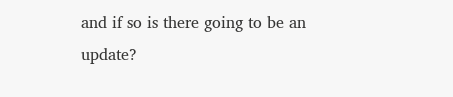and if so is there going to be an update?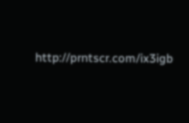http://prntscr.com/ix3igb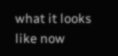what it looks like now